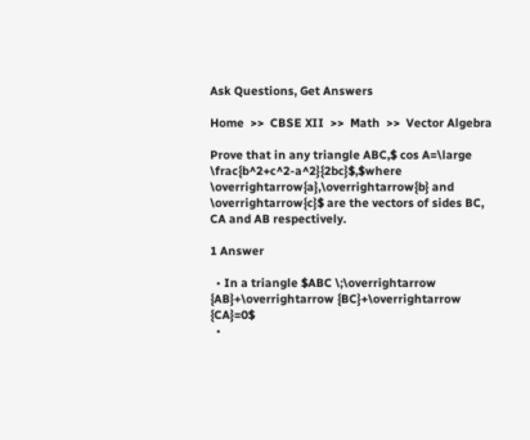Ask Questions, Get Answers

Home  >>  CBSE XII  >>  Math  >>  Vector Algebra

Prove that in any triangle ABC,$ cos A=\large \frac{b^2+c^2-a^2}{2bc}$,$where \overrightarrow{a},\overrightarrow{b} and \overrightarrow{c}$ are the vectors of sides BC, CA and AB respectively.

1 Answer

  • In a triangle $ABC \;\overrightarrow {AB}+\overrightarrow {BC}+\overrightarrow {CA}=0$
  •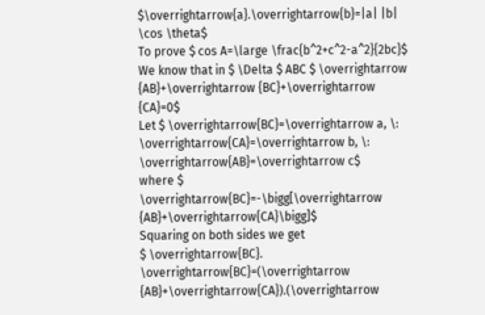$\overrightarrow{a}.\overrightarrow{b}=|a| |b| \cos \theta$
To prove $ cos A=\large \frac{b^2+c^2-a^2}{2bc}$
We know that in $ \Delta $ ABC $ \overrightarrow {AB}+\overrightarrow {BC}+\overrightarrow {CA}=0$
Let $ \overrightarrow{BC}=\overrightarrow a, \: \overrightarrow{CA}=\overrightarrow b, \: \overrightarrow{AB}=\overrightarrow c$
where $ \overrightarrow{BC}=-\bigg[\overrightarrow {AB}+\overrightarrow{CA}\bigg]$
Squaring on both sides we get
$ \overrightarrow{BC}. \overrightarrow{BC}=(\overrightarrow {AB}+\overrightarrow{CA}).(\overrightarrow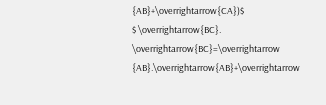{AB}+\overrightarrow{CA})$
$ \overrightarrow{BC}. \overrightarrow{BC}=\overrightarrow {AB}.\overrightarrow{AB}+\overrightarrow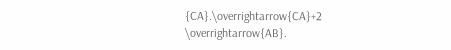{CA}.\overrightarrow{CA}+2 \overrightarrow{AB}.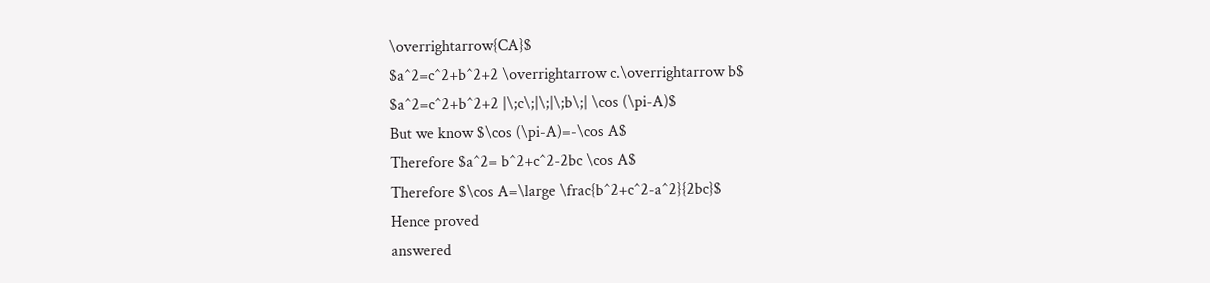\overrightarrow{CA}$
$a^2=c^2+b^2+2 \overrightarrow c.\overrightarrow b$
$a^2=c^2+b^2+2 |\;c\;|\;|\;b\;| \cos (\pi-A)$
But we know $\cos (\pi-A)=-\cos A$
Therefore $a^2= b^2+c^2-2bc \cos A$
Therefore $\cos A=\large \frac{b^2+c^2-a^2}{2bc}$
Hence proved
answered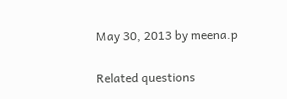May 30, 2013 by meena.p

Related questions